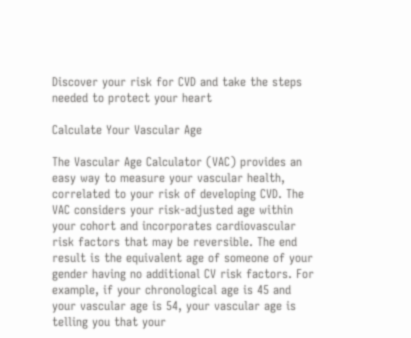Discover your risk for CVD and take the steps needed to protect your heart

Calculate Your Vascular Age

The Vascular Age Calculator (VAC) provides an easy way to measure your vascular health, correlated to your risk of developing CVD. The VAC considers your risk-adjusted age within your cohort and incorporates cardiovascular risk factors that may be reversible. The end result is the equivalent age of someone of your gender having no additional CV risk factors. For example, if your chronological age is 45 and your vascular age is 54, your vascular age is telling you that your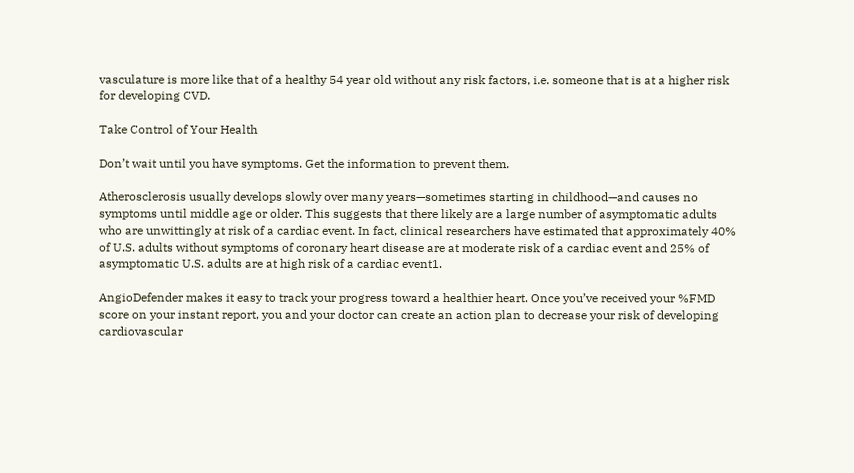vasculature is more like that of a healthy 54 year old without any risk factors, i.e. someone that is at a higher risk for developing CVD.

Take Control of Your Health

Don’t wait until you have symptoms. Get the information to prevent them.

Atherosclerosis usually develops slowly over many years—sometimes starting in childhood—and causes no symptoms until middle age or older. This suggests that there likely are a large number of asymptomatic adults who are unwittingly at risk of a cardiac event. In fact, clinical researchers have estimated that approximately 40% of U.S. adults without symptoms of coronary heart disease are at moderate risk of a cardiac event and 25% of asymptomatic U.S. adults are at high risk of a cardiac event1.

AngioDefender makes it easy to track your progress toward a healthier heart. Once you’ve received your %FMD score on your instant report, you and your doctor can create an action plan to decrease your risk of developing cardiovascular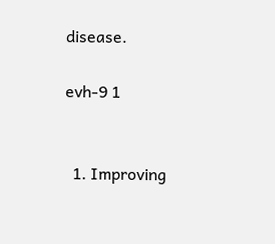disease.

evh-9 1


  1. Improving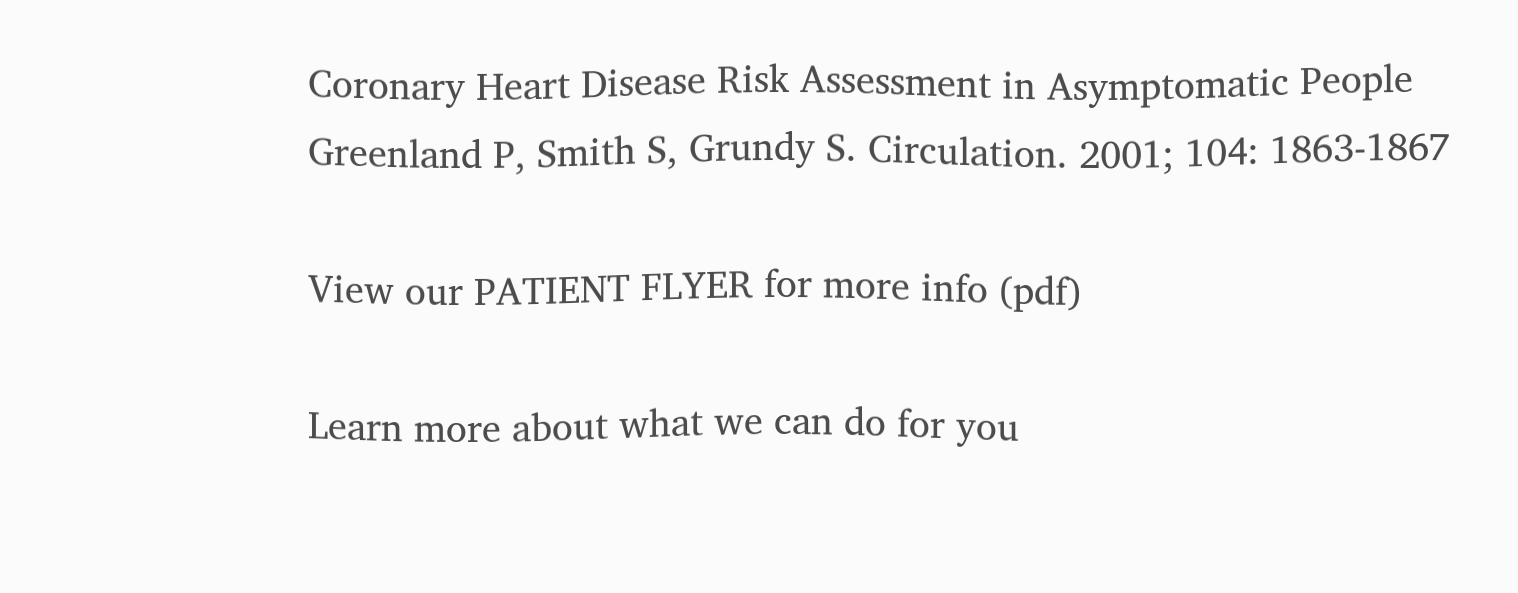Coronary Heart Disease Risk Assessment in Asymptomatic People Greenland P, Smith S, Grundy S. Circulation. 2001; 104: 1863-1867

View our PATIENT FLYER for more info (pdf)

Learn more about what we can do for you